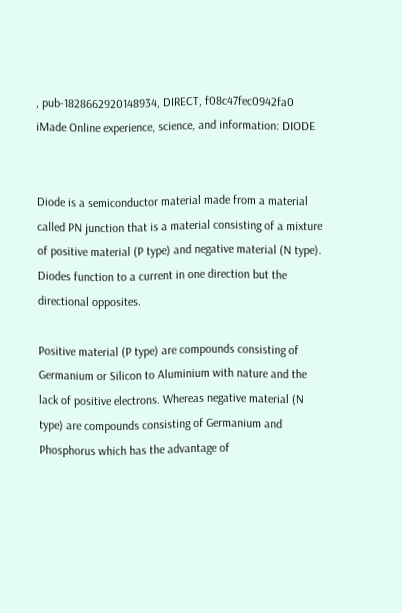, pub-1828662920148934, DIRECT, f08c47fec0942fa0 iMade Online experience, science, and information: DIODE


Diode is a semiconductor material made from a material called PN junction that is a material consisting of a mixture of positive material (P type) and negative material (N type). Diodes function to a current in one direction but the directional opposites.

Positive material (P type) are compounds consisting of Germanium or Silicon to Aluminium with nature and the lack of positive electrons. Whereas negative material (N type) are compounds consisting of Germanium and Phosphorus which has the advantage of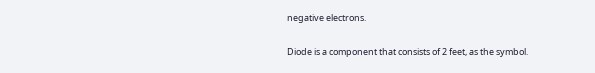negative electrons.

Diode is a component that consists of 2 feet, as the symbol.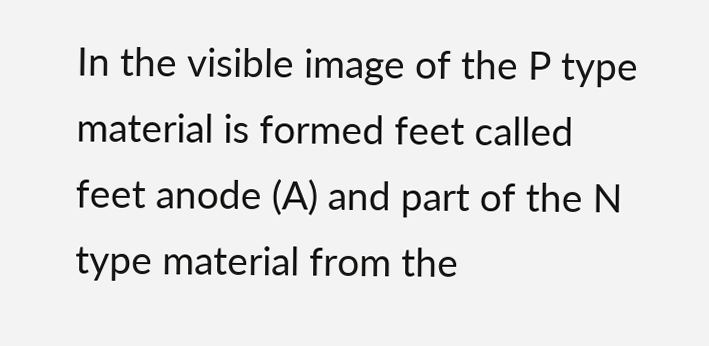In the visible image of the P type material is formed feet called feet anode (A) and part of the N type material from the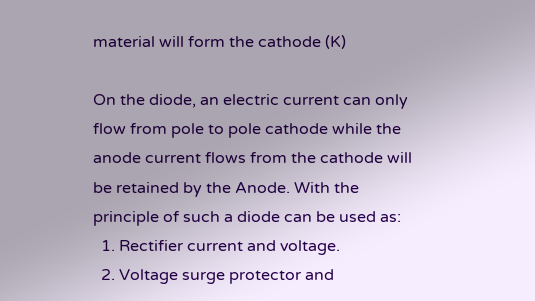material will form the cathode (K)

On the diode, an electric current can only flow from pole to pole cathode while the anode current flows from the cathode will be retained by the Anode. With the principle of such a diode can be used as:
  1. Rectifier current and voltage.
  2. Voltage surge protector and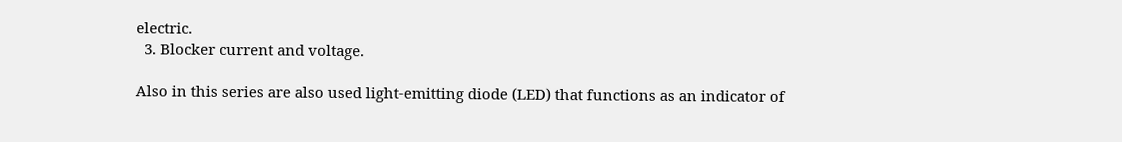electric.
  3. Blocker current and voltage.

Also in this series are also used light-emitting diode (LED) that functions as an indicator of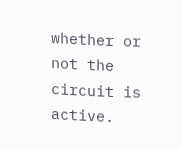whether or not the circuit is active.